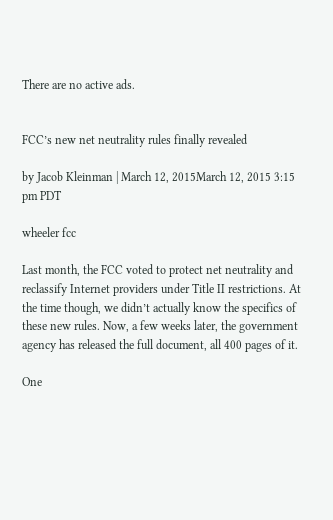There are no active ads.


FCC’s new net neutrality rules finally revealed

by Jacob Kleinman | March 12, 2015March 12, 2015 3:15 pm PDT

wheeler fcc

Last month, the FCC voted to protect net neutrality and reclassify Internet providers under Title II restrictions. At the time though, we didn’t actually know the specifics of these new rules. Now, a few weeks later, the government agency has released the full document, all 400 pages of it.

One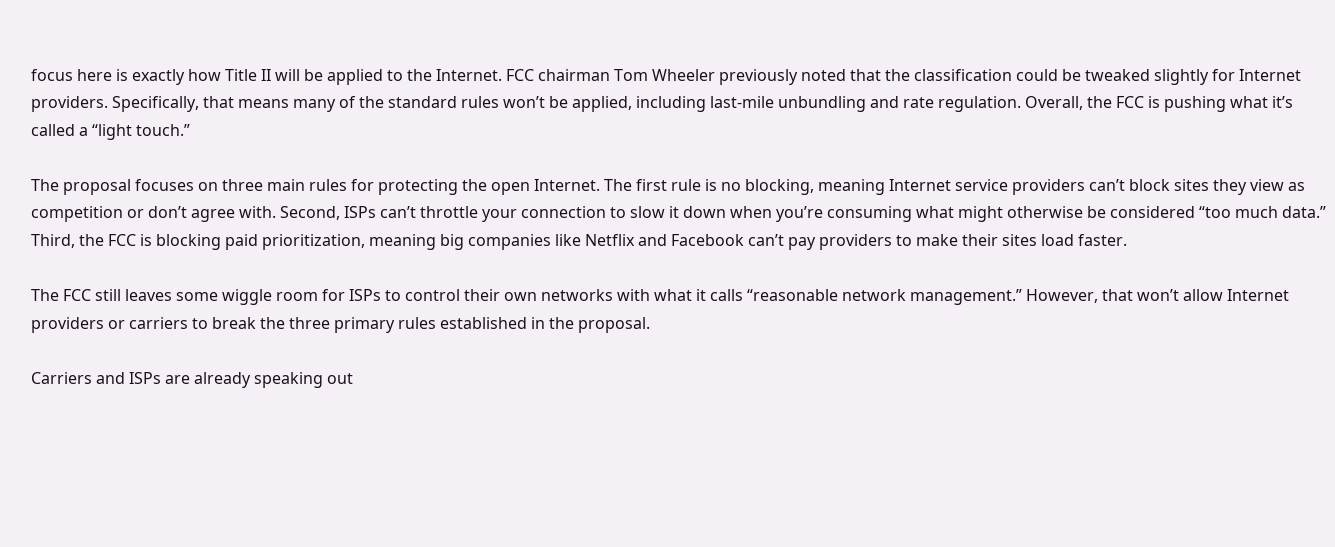focus here is exactly how Title II will be applied to the Internet. FCC chairman Tom Wheeler previously noted that the classification could be tweaked slightly for Internet providers. Specifically, that means many of the standard rules won’t be applied, including last-mile unbundling and rate regulation. Overall, the FCC is pushing what it’s called a “light touch.”

The proposal focuses on three main rules for protecting the open Internet. The first rule is no blocking, meaning Internet service providers can’t block sites they view as competition or don’t agree with. Second, ISPs can’t throttle your connection to slow it down when you’re consuming what might otherwise be considered “too much data.” Third, the FCC is blocking paid prioritization, meaning big companies like Netflix and Facebook can’t pay providers to make their sites load faster.

The FCC still leaves some wiggle room for ISPs to control their own networks with what it calls “reasonable network management.” However, that won’t allow Internet providers or carriers to break the three primary rules established in the proposal.

Carriers and ISPs are already speaking out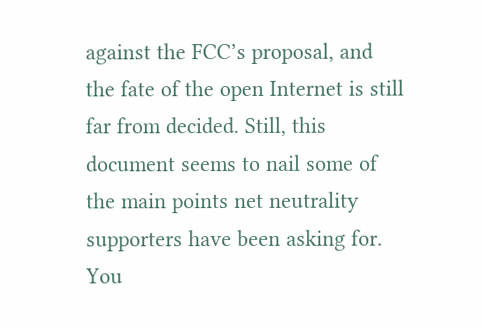against the FCC’s proposal, and the fate of the open Internet is still far from decided. Still, this document seems to nail some of the main points net neutrality supporters have been asking for. You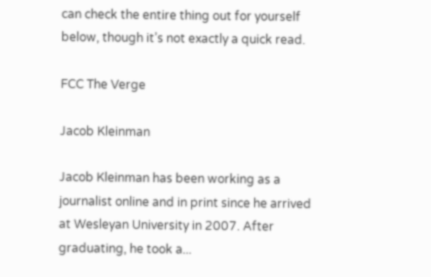can check the entire thing out for yourself below, though it’s not exactly a quick read.

FCC The Verge

Jacob Kleinman

Jacob Kleinman has been working as a journalist online and in print since he arrived at Wesleyan University in 2007. After graduating, he took a...